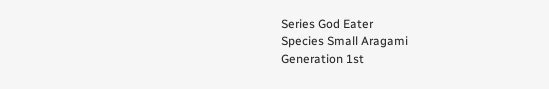Series God Eater
Species Small Aragami
Generation 1st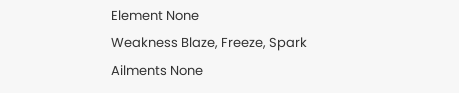Element None
Weakness Blaze, Freeze, Spark
Ailments None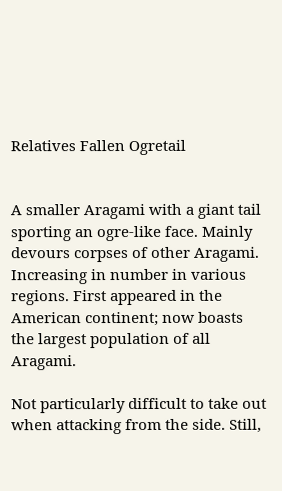Relatives Fallen Ogretail


A smaller Aragami with a giant tail sporting an ogre-like face. Mainly devours corpses of other Aragami. Increasing in number in various regions. First appeared in the American continent; now boasts the largest population of all Aragami.

Not particularly difficult to take out when attacking from the side. Still,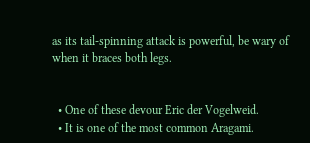as its tail-spinning attack is powerful, be wary of when it braces both legs.


  • One of these devour Eric der Vogelweid.
  • It is one of the most common Aragami.